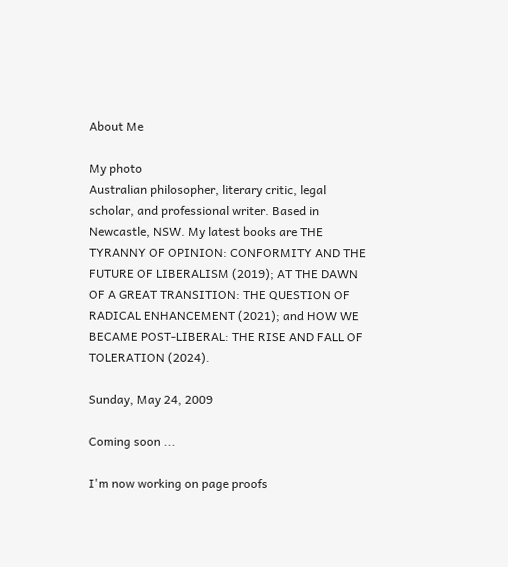About Me

My photo
Australian philosopher, literary critic, legal scholar, and professional writer. Based in Newcastle, NSW. My latest books are THE TYRANNY OF OPINION: CONFORMITY AND THE FUTURE OF LIBERALISM (2019); AT THE DAWN OF A GREAT TRANSITION: THE QUESTION OF RADICAL ENHANCEMENT (2021); and HOW WE BECAME POST-LIBERAL: THE RISE AND FALL OF TOLERATION (2024).

Sunday, May 24, 2009

Coming soon ...

I'm now working on page proofs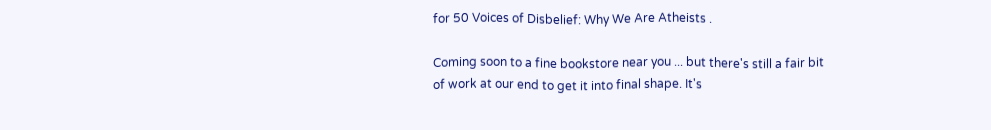for 50 Voices of Disbelief: Why We Are Atheists .

Coming soon to a fine bookstore near you ... but there's still a fair bit of work at our end to get it into final shape. It's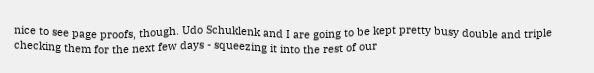nice to see page proofs, though. Udo Schuklenk and I are going to be kept pretty busy double and triple checking them for the next few days - squeezing it into the rest of our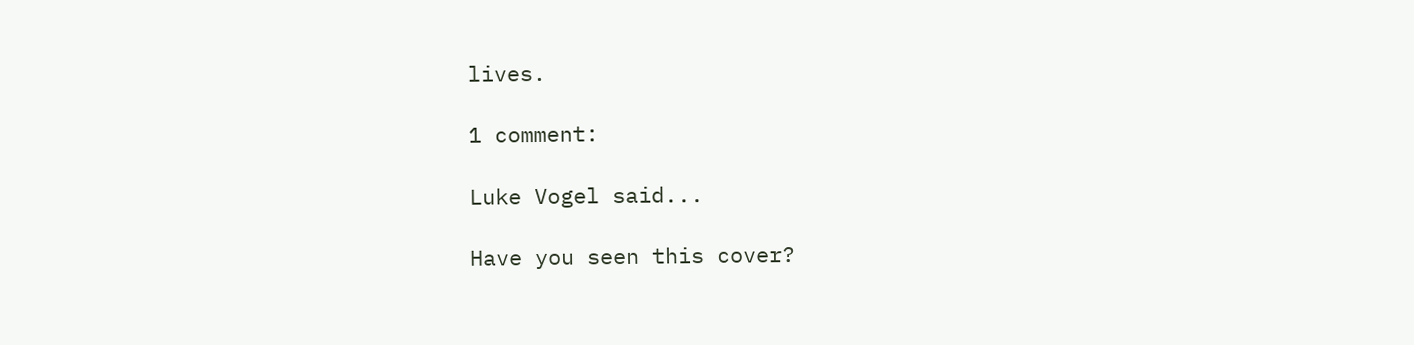lives.

1 comment:

Luke Vogel said...

Have you seen this cover?